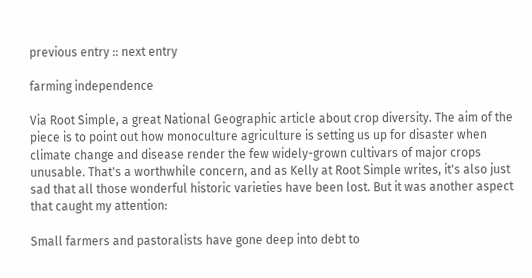previous entry :: next entry

farming independence

Via Root Simple, a great National Geographic article about crop diversity. The aim of the piece is to point out how monoculture agriculture is setting us up for disaster when climate change and disease render the few widely-grown cultivars of major crops unusable. That's a worthwhile concern, and as Kelly at Root Simple writes, it's also just sad that all those wonderful historic varieties have been lost. But it was another aspect that caught my attention:

Small farmers and pastoralists have gone deep into debt to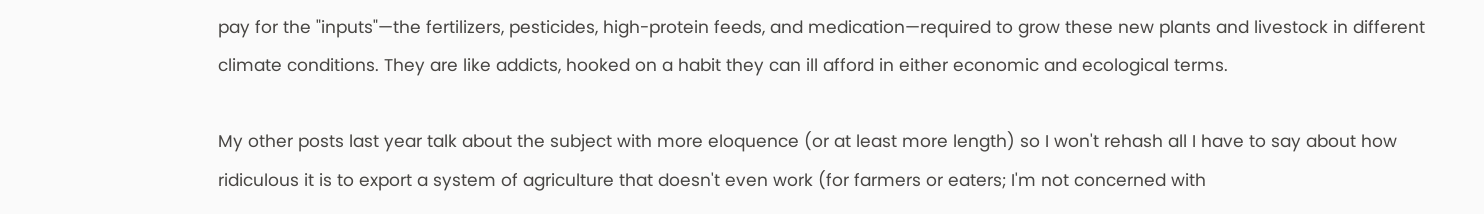pay for the "inputs"—the fertilizers, pesticides, high-protein feeds, and medication—required to grow these new plants and livestock in different climate conditions. They are like addicts, hooked on a habit they can ill afford in either economic and ecological terms.

My other posts last year talk about the subject with more eloquence (or at least more length) so I won't rehash all I have to say about how ridiculous it is to export a system of agriculture that doesn't even work (for farmers or eaters; I'm not concerned with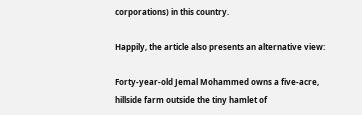corporations) in this country.

Happily, the article also presents an alternative view:

Forty-year-old Jemal Mohammed owns a five-acre, hillside farm outside the tiny hamlet of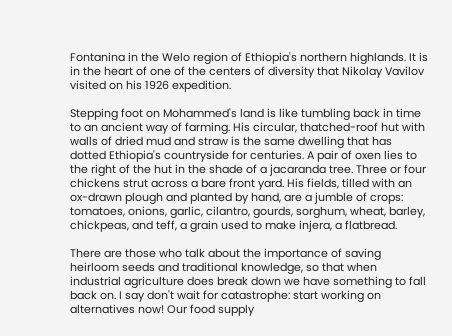Fontanina in the Welo region of Ethiopia's northern highlands. It is in the heart of one of the centers of diversity that Nikolay Vavilov visited on his 1926 expedition.

Stepping foot on Mohammed's land is like tumbling back in time to an ancient way of farming. His circular, thatched-roof hut with walls of dried mud and straw is the same dwelling that has dotted Ethiopia's countryside for centuries. A pair of oxen lies to the right of the hut in the shade of a jacaranda tree. Three or four chickens strut across a bare front yard. His fields, tilled with an ox-drawn plough and planted by hand, are a jumble of crops: tomatoes, onions, garlic, cilantro, gourds, sorghum, wheat, barley, chickpeas, and teff, a grain used to make injera, a flatbread.

There are those who talk about the importance of saving heirloom seeds and traditional knowledge, so that when industrial agriculture does break down we have something to fall back on. I say don't wait for catastrophe: start working on alternatives now! Our food supply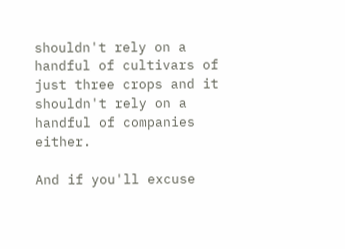shouldn't rely on a handful of cultivars of just three crops and it shouldn't rely on a handful of companies either.

And if you'll excuse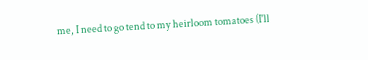me, I need to go tend to my heirloom tomatoes (I'll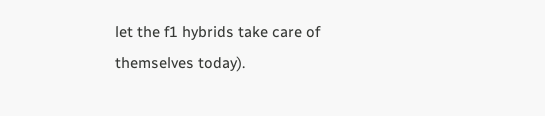let the f1 hybrids take care of themselves today).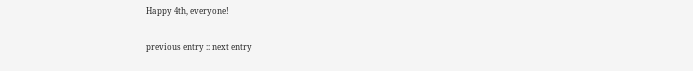Happy 4th, everyone!

previous entry :: next entry